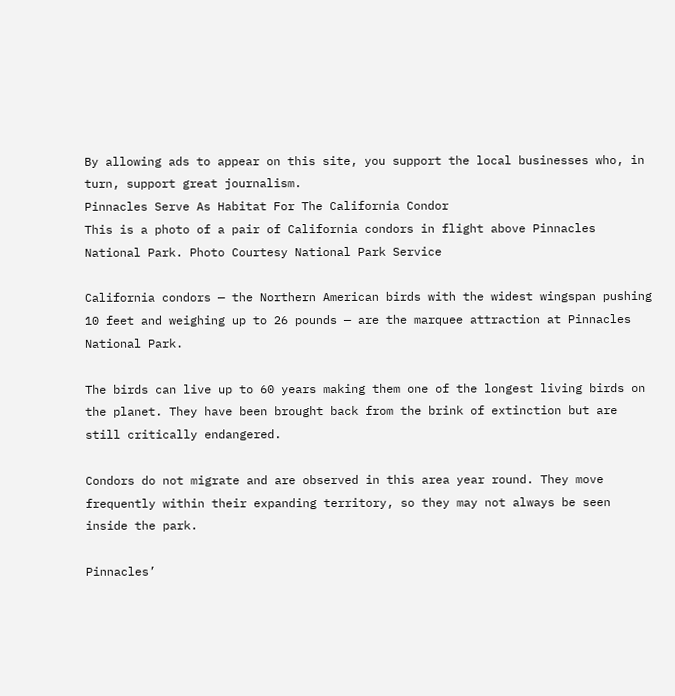By allowing ads to appear on this site, you support the local businesses who, in turn, support great journalism.
Pinnacles Serve As Habitat For The California Condor
This is a photo of a pair of California condors in flight above Pinnacles National Park. Photo Courtesy National Park Service

California condors — the Northern American birds with the widest wingspan pushing 10 feet and weighing up to 26 pounds — are the marquee attraction at Pinnacles National Park.

The birds can live up to 60 years making them one of the longest living birds on the planet. They have been brought back from the brink of extinction but are still critically endangered.

Condors do not migrate and are observed in this area year round. They move frequently within their expanding territory, so they may not always be seen inside the park.

Pinnacles’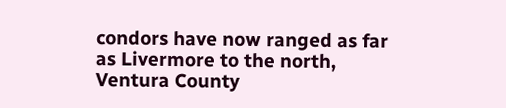condors have now ranged as far as Livermore to the north, Ventura County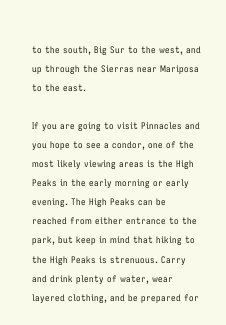to the south, Big Sur to the west, and up through the Sierras near Mariposa to the east.

If you are going to visit Pinnacles and you hope to see a condor, one of the most likely viewing areas is the High Peaks in the early morning or early evening. The High Peaks can be reached from either entrance to the park, but keep in mind that hiking to the High Peaks is strenuous. Carry and drink plenty of water, wear layered clothing, and be prepared for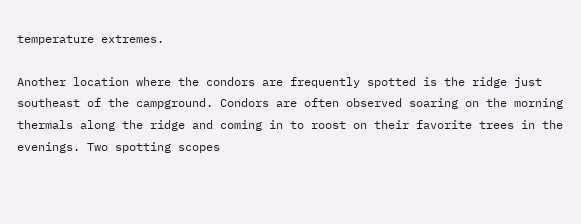temperature extremes.

Another location where the condors are frequently spotted is the ridge just southeast of the campground. Condors are often observed soaring on the morning thermals along the ridge and coming in to roost on their favorite trees in the evenings. Two spotting scopes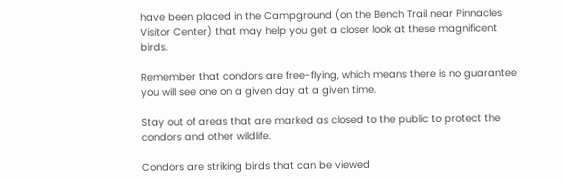have been placed in the Campground (on the Bench Trail near Pinnacles Visitor Center) that may help you get a closer look at these magnificent birds.

Remember that condors are free-flying, which means there is no guarantee you will see one on a given day at a given time.

Stay out of areas that are marked as closed to the public to protect the condors and other wildlife.

Condors are striking birds that can be viewed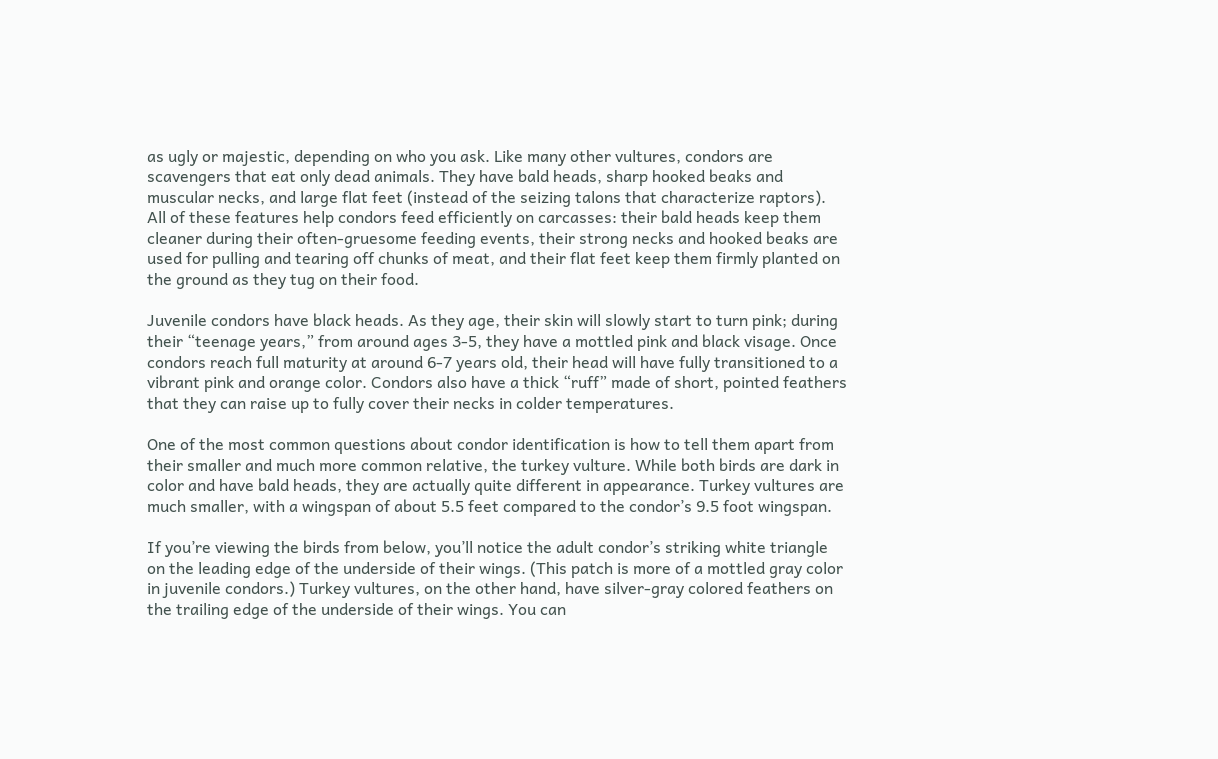as ugly or majestic, depending on who you ask. Like many other vultures, condors are scavengers that eat only dead animals. They have bald heads, sharp hooked beaks and muscular necks, and large flat feet (instead of the seizing talons that characterize raptors). All of these features help condors feed efficiently on carcasses: their bald heads keep them cleaner during their often-gruesome feeding events, their strong necks and hooked beaks are used for pulling and tearing off chunks of meat, and their flat feet keep them firmly planted on the ground as they tug on their food.

Juvenile condors have black heads. As they age, their skin will slowly start to turn pink; during their “teenage years,” from around ages 3-5, they have a mottled pink and black visage. Once condors reach full maturity at around 6-7 years old, their head will have fully transitioned to a vibrant pink and orange color. Condors also have a thick “ruff” made of short, pointed feathers that they can raise up to fully cover their necks in colder temperatures.

One of the most common questions about condor identification is how to tell them apart from their smaller and much more common relative, the turkey vulture. While both birds are dark in color and have bald heads, they are actually quite different in appearance. Turkey vultures are much smaller, with a wingspan of about 5.5 feet compared to the condor’s 9.5 foot wingspan.

If you’re viewing the birds from below, you’ll notice the adult condor’s striking white triangle on the leading edge of the underside of their wings. (This patch is more of a mottled gray color in juvenile condors.) Turkey vultures, on the other hand, have silver-gray colored feathers on the trailing edge of the underside of their wings. You can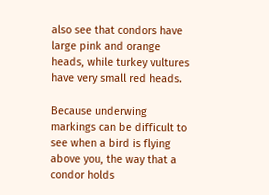also see that condors have large pink and orange heads, while turkey vultures have very small red heads.

Because underwing markings can be difficult to see when a bird is flying above you, the way that a condor holds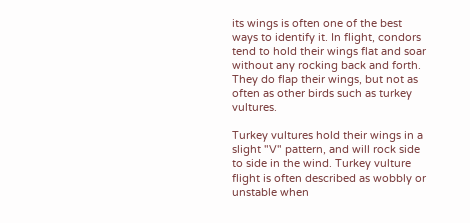its wings is often one of the best ways to identify it. In flight, condors tend to hold their wings flat and soar without any rocking back and forth. They do flap their wings, but not as often as other birds such as turkey vultures.

Turkey vultures hold their wings in a slight "V" pattern, and will rock side to side in the wind. Turkey vulture flight is often described as wobbly or unstable when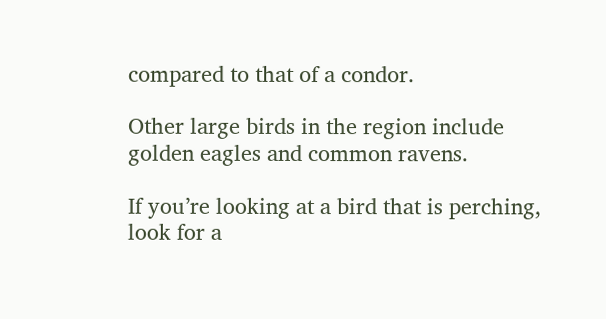compared to that of a condor.

Other large birds in the region include golden eagles and common ravens.

If you’re looking at a bird that is perching, look for a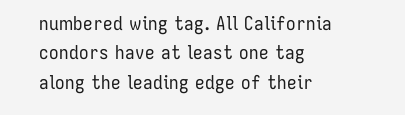numbered wing tag. All California condors have at least one tag along the leading edge of their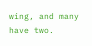wing, and many have two.